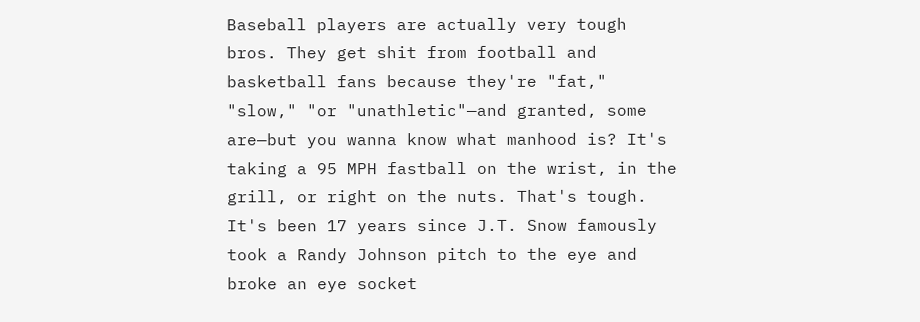Baseball players are actually very tough bros. They get shit from football and basketball fans because they're "fat," "slow," "or "unathletic"—and granted, some are—but you wanna know what manhood is? It's taking a 95 MPH fastball on the wrist, in the grill, or right on the nuts. That's tough. It's been 17 years since J.T. Snow famously took a Randy Johnson pitch to the eye and broke an eye socket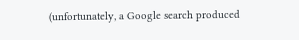(unfortunately, a Google search produced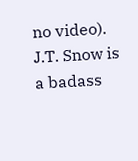no video). J.T. Snow is a badass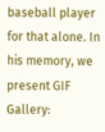baseball player for that alone. In his memory, we present GIF Gallery: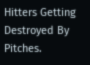Hitters Getting Destroyed By Pitches.